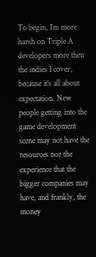To begin, I’m more harsh on Triple A developers more then the indies I cover, because it’s all about expectation. New people getting into the game development scene may not have the resources nor the experience that the bigger companies may have, and frankly, the money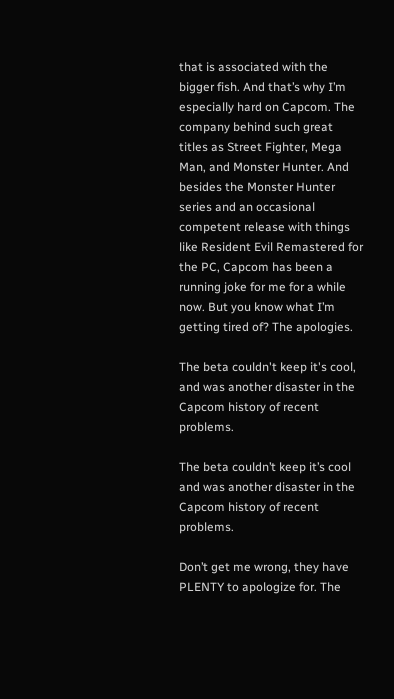that is associated with the bigger fish. And that’s why I’m especially hard on Capcom. The company behind such great titles as Street Fighter, Mega Man, and Monster Hunter. And besides the Monster Hunter series and an occasional competent release with things like Resident Evil Remastered for the PC, Capcom has been a running joke for me for a while now. But you know what I’m getting tired of? The apologies.

The beta couldn't keep it's cool, and was another disaster in the Capcom history of recent problems.

The beta couldn’t keep it’s cool and was another disaster in the Capcom history of recent problems.

Don’t get me wrong, they have PLENTY to apologize for. The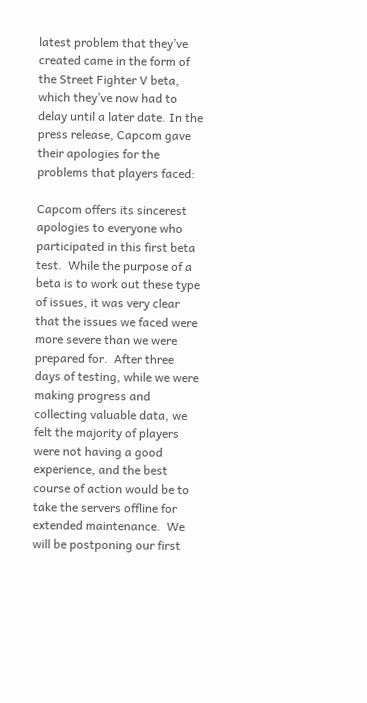latest problem that they’ve created came in the form of the Street Fighter V beta, which they’ve now had to delay until a later date. In the press release, Capcom gave their apologies for the problems that players faced:

Capcom offers its sincerest apologies to everyone who participated in this first beta test.  While the purpose of a beta is to work out these type of issues, it was very clear that the issues we faced were more severe than we were prepared for.  After three days of testing, while we were making progress and collecting valuable data, we felt the majority of players were not having a good experience, and the best course of action would be to take the servers offline for extended maintenance.  We will be postponing our first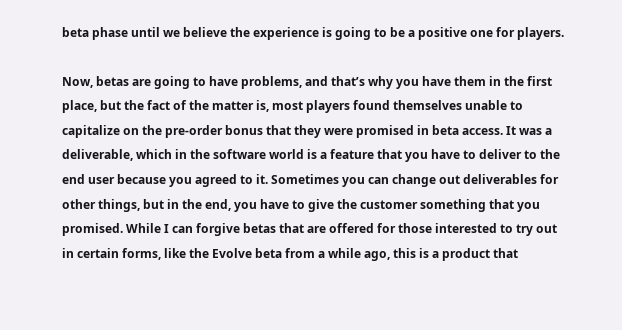beta phase until we believe the experience is going to be a positive one for players.

Now, betas are going to have problems, and that’s why you have them in the first place, but the fact of the matter is, most players found themselves unable to capitalize on the pre-order bonus that they were promised in beta access. It was a deliverable, which in the software world is a feature that you have to deliver to the end user because you agreed to it. Sometimes you can change out deliverables for other things, but in the end, you have to give the customer something that you promised. While I can forgive betas that are offered for those interested to try out in certain forms, like the Evolve beta from a while ago, this is a product that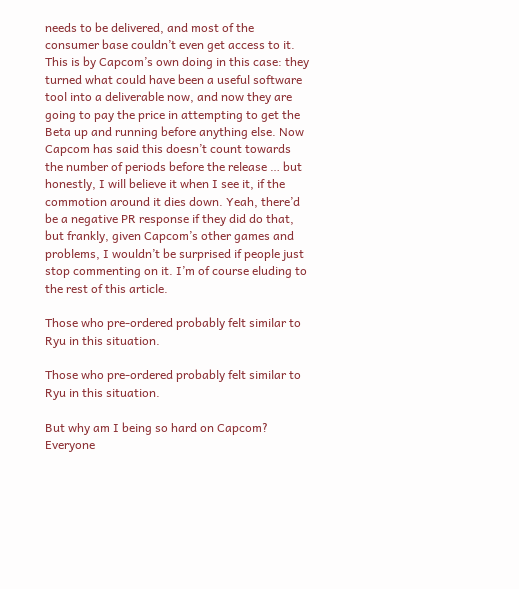needs to be delivered, and most of the consumer base couldn’t even get access to it. This is by Capcom’s own doing in this case: they turned what could have been a useful software tool into a deliverable now, and now they are going to pay the price in attempting to get the Beta up and running before anything else. Now Capcom has said this doesn’t count towards the number of periods before the release … but honestly, I will believe it when I see it, if the commotion around it dies down. Yeah, there’d be a negative PR response if they did do that, but frankly, given Capcom’s other games and problems, I wouldn’t be surprised if people just stop commenting on it. I’m of course eluding to the rest of this article.

Those who pre-ordered probably felt similar to Ryu in this situation.

Those who pre-ordered probably felt similar to Ryu in this situation.

But why am I being so hard on Capcom? Everyone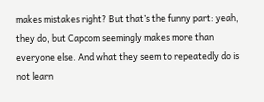makes mistakes right? But that’s the funny part: yeah, they do, but Capcom seemingly makes more than everyone else. And what they seem to repeatedly do is not learn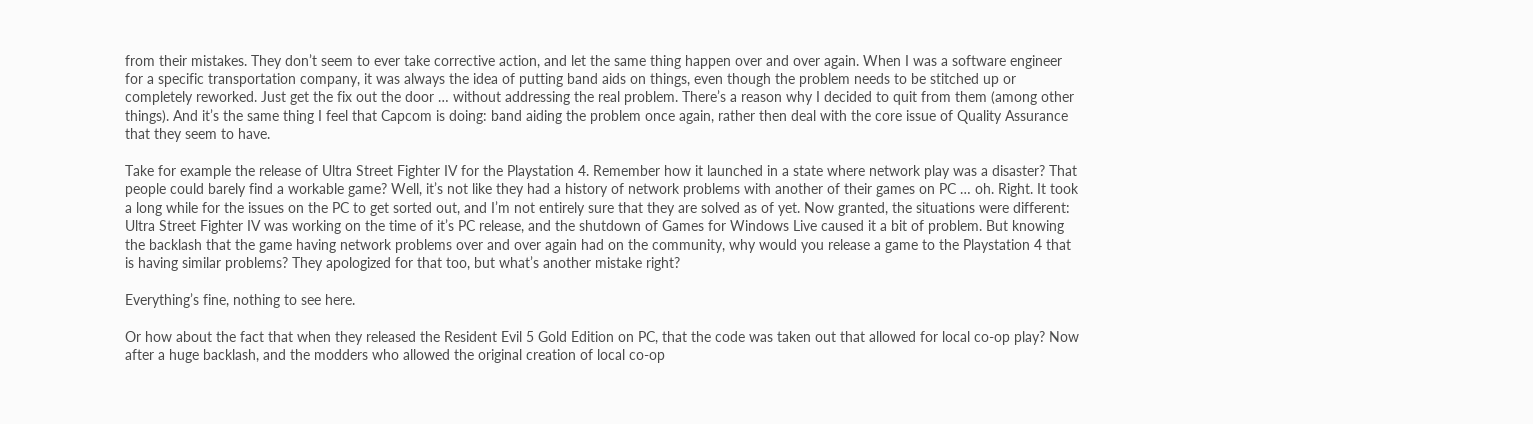from their mistakes. They don’t seem to ever take corrective action, and let the same thing happen over and over again. When I was a software engineer for a specific transportation company, it was always the idea of putting band aids on things, even though the problem needs to be stitched up or completely reworked. Just get the fix out the door … without addressing the real problem. There’s a reason why I decided to quit from them (among other things). And it’s the same thing I feel that Capcom is doing: band aiding the problem once again, rather then deal with the core issue of Quality Assurance that they seem to have.

Take for example the release of Ultra Street Fighter IV for the Playstation 4. Remember how it launched in a state where network play was a disaster? That people could barely find a workable game? Well, it’s not like they had a history of network problems with another of their games on PC … oh. Right. It took a long while for the issues on the PC to get sorted out, and I’m not entirely sure that they are solved as of yet. Now granted, the situations were different: Ultra Street Fighter IV was working on the time of it’s PC release, and the shutdown of Games for Windows Live caused it a bit of problem. But knowing the backlash that the game having network problems over and over again had on the community, why would you release a game to the Playstation 4 that is having similar problems? They apologized for that too, but what’s another mistake right?

Everything’s fine, nothing to see here.

Or how about the fact that when they released the Resident Evil 5 Gold Edition on PC, that the code was taken out that allowed for local co-op play? Now after a huge backlash, and the modders who allowed the original creation of local co-op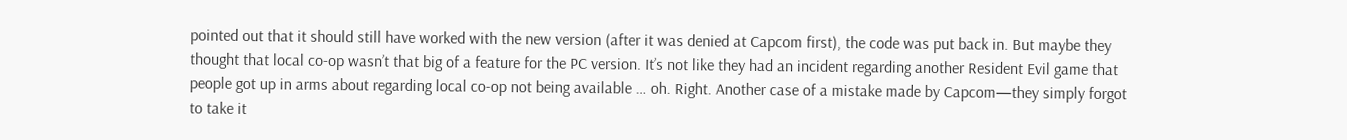pointed out that it should still have worked with the new version (after it was denied at Capcom first), the code was put back in. But maybe they thought that local co-op wasn’t that big of a feature for the PC version. It’s not like they had an incident regarding another Resident Evil game that people got up in arms about regarding local co-op not being available … oh. Right. Another case of a mistake made by Capcom—they simply forgot to take it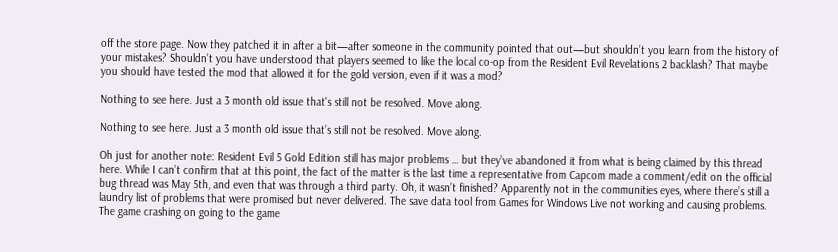off the store page. Now they patched it in after a bit—after someone in the community pointed that out—but shouldn’t you learn from the history of your mistakes? Shouldn’t you have understood that players seemed to like the local co-op from the Resident Evil Revelations 2 backlash? That maybe you should have tested the mod that allowed it for the gold version, even if it was a mod?

Nothing to see here. Just a 3 month old issue that's still not be resolved. Move along.

Nothing to see here. Just a 3 month old issue that’s still not be resolved. Move along.

Oh just for another note: Resident Evil 5 Gold Edition still has major problems … but they’ve abandoned it from what is being claimed by this thread here. While I can’t confirm that at this point, the fact of the matter is the last time a representative from Capcom made a comment/edit on the official bug thread was May 5th, and even that was through a third party. Oh, it wasn’t finished? Apparently not in the communities eyes, where there’s still a laundry list of problems that were promised but never delivered. The save data tool from Games for Windows Live not working and causing problems. The game crashing on going to the game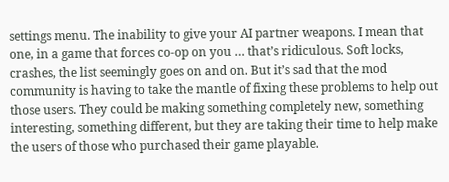settings menu. The inability to give your AI partner weapons. I mean that one, in a game that forces co-op on you … that’s ridiculous. Soft locks, crashes, the list seemingly goes on and on. But it’s sad that the mod community is having to take the mantle of fixing these problems to help out those users. They could be making something completely new, something interesting, something different, but they are taking their time to help make the users of those who purchased their game playable.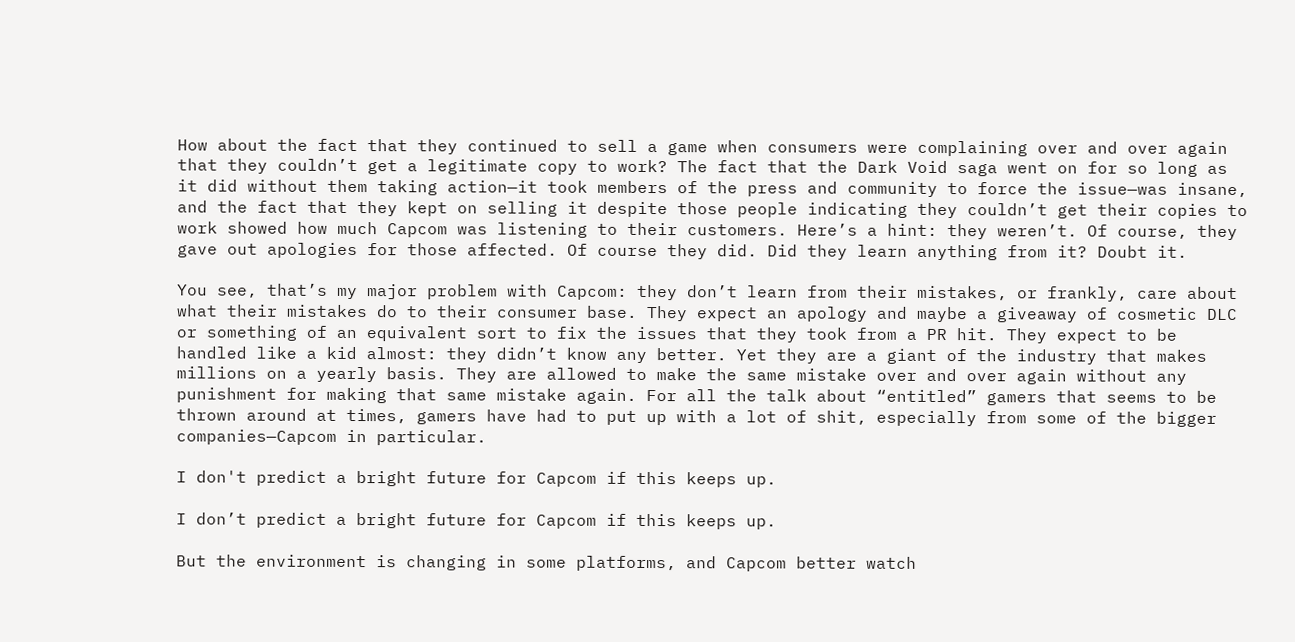How about the fact that they continued to sell a game when consumers were complaining over and over again that they couldn’t get a legitimate copy to work? The fact that the Dark Void saga went on for so long as it did without them taking action—it took members of the press and community to force the issue—was insane, and the fact that they kept on selling it despite those people indicating they couldn’t get their copies to work showed how much Capcom was listening to their customers. Here’s a hint: they weren’t. Of course, they gave out apologies for those affected. Of course they did. Did they learn anything from it? Doubt it.

You see, that’s my major problem with Capcom: they don’t learn from their mistakes, or frankly, care about what their mistakes do to their consumer base. They expect an apology and maybe a giveaway of cosmetic DLC or something of an equivalent sort to fix the issues that they took from a PR hit. They expect to be handled like a kid almost: they didn’t know any better. Yet they are a giant of the industry that makes millions on a yearly basis. They are allowed to make the same mistake over and over again without any punishment for making that same mistake again. For all the talk about “entitled” gamers that seems to be thrown around at times, gamers have had to put up with a lot of shit, especially from some of the bigger companies—Capcom in particular.

I don't predict a bright future for Capcom if this keeps up.

I don’t predict a bright future for Capcom if this keeps up.

But the environment is changing in some platforms, and Capcom better watch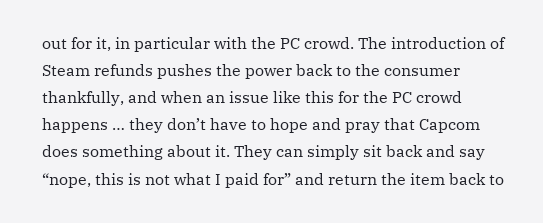out for it, in particular with the PC crowd. The introduction of Steam refunds pushes the power back to the consumer thankfully, and when an issue like this for the PC crowd happens … they don’t have to hope and pray that Capcom does something about it. They can simply sit back and say “nope, this is not what I paid for” and return the item back to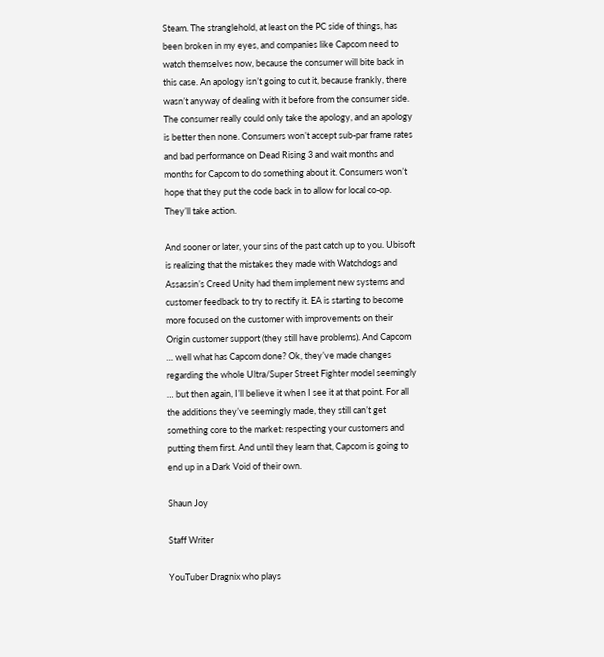Steam. The stranglehold, at least on the PC side of things, has been broken in my eyes, and companies like Capcom need to watch themselves now, because the consumer will bite back in this case. An apology isn’t going to cut it, because frankly, there wasn’t anyway of dealing with it before from the consumer side. The consumer really could only take the apology, and an apology is better then none. Consumers won’t accept sub-par frame rates and bad performance on Dead Rising 3 and wait months and months for Capcom to do something about it. Consumers won’t hope that they put the code back in to allow for local co-op. They’ll take action.

And sooner or later, your sins of the past catch up to you. Ubisoft is realizing that the mistakes they made with Watchdogs and Assassin’s Creed Unity had them implement new systems and customer feedback to try to rectify it. EA is starting to become more focused on the customer with improvements on their Origin customer support (they still have problems). And Capcom … well what has Capcom done? Ok, they’ve made changes regarding the whole Ultra/Super Street Fighter model seemingly … but then again, I’ll believe it when I see it at that point. For all the additions they’ve seemingly made, they still can’t get something core to the market: respecting your customers and putting them first. And until they learn that, Capcom is going to end up in a Dark Void of their own.

Shaun Joy

Staff Writer

YouTuber Dragnix who plays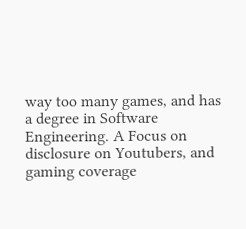way too many games, and has a degree in Software Engineering. A Focus on disclosure on Youtubers, and gaming coverage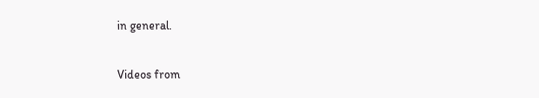in general.

Videos from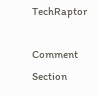TechRaptor

Comment Section